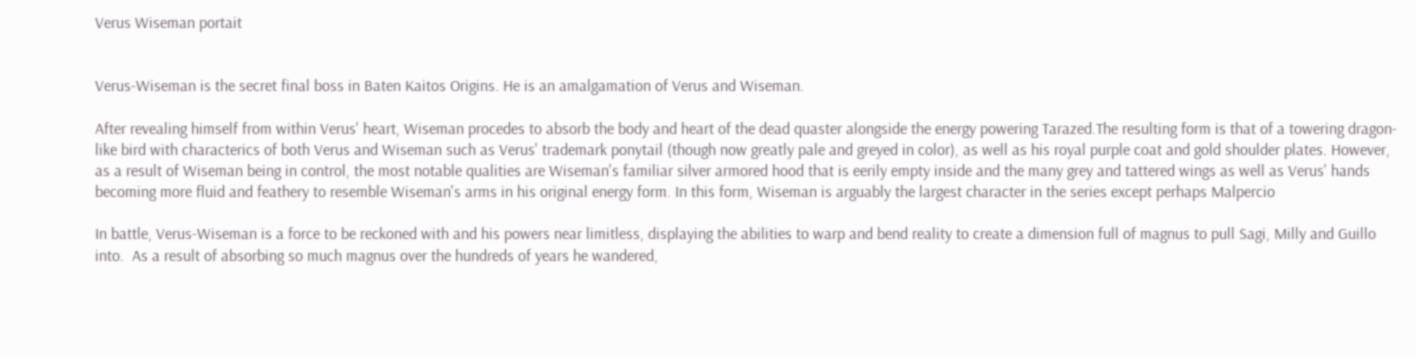Verus Wiseman portait


Verus-Wiseman is the secret final boss in Baten Kaitos Origins. He is an amalgamation of Verus and Wiseman.

After revealing himself from within Verus' heart, Wiseman procedes to absorb the body and heart of the dead quaster alongside the energy powering Tarazed.The resulting form is that of a towering dragon-like bird with characterics of both Verus and Wiseman such as Verus' trademark ponytail (though now greatly pale and greyed in color), as well as his royal purple coat and gold shoulder plates. However, as a result of Wiseman being in control, the most notable qualities are Wiseman's familiar silver armored hood that is eerily empty inside and the many grey and tattered wings as well as Verus' hands becoming more fluid and feathery to resemble Wiseman's arms in his original energy form. In this form, Wiseman is arguably the largest character in the series except perhaps Malpercio

In battle, Verus-Wiseman is a force to be reckoned with and his powers near limitless, displaying the abilities to warp and bend reality to create a dimension full of magnus to pull Sagi, Milly and Guillo into.  As a result of absorbing so much magnus over the hundreds of years he wandered,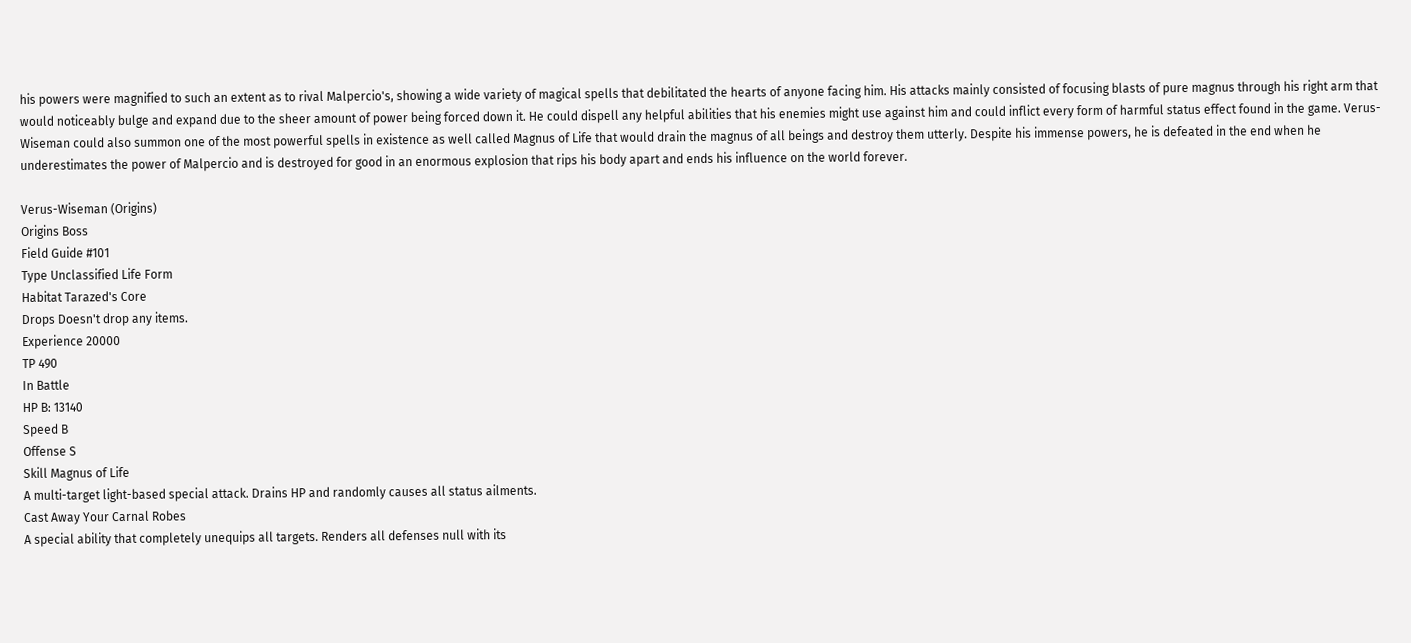his powers were magnified to such an extent as to rival Malpercio's, showing a wide variety of magical spells that debilitated the hearts of anyone facing him. His attacks mainly consisted of focusing blasts of pure magnus through his right arm that would noticeably bulge and expand due to the sheer amount of power being forced down it. He could dispell any helpful abilities that his enemies might use against him and could inflict every form of harmful status effect found in the game. Verus-Wiseman could also summon one of the most powerful spells in existence as well called Magnus of Life that would drain the magnus of all beings and destroy them utterly. Despite his immense powers, he is defeated in the end when he underestimates the power of Malpercio and is destroyed for good in an enormous explosion that rips his body apart and ends his influence on the world forever.

Verus-Wiseman (Origins)
Origins Boss
Field Guide #101
Type Unclassified Life Form
Habitat Tarazed's Core
Drops Doesn't drop any items.
Experience 20000
TP 490
In Battle
HP B: 13140
Speed B
Offense S
Skill Magnus of Life
A multi-target light-based special attack. Drains HP and randomly causes all status ailments.
Cast Away Your Carnal Robes
A special ability that completely unequips all targets. Renders all defenses null with its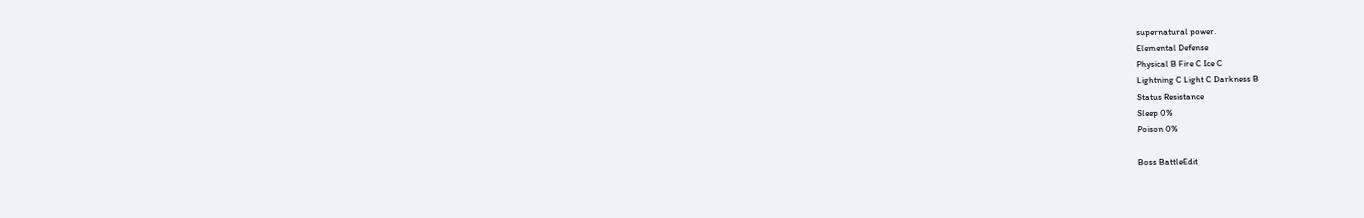supernatural power.
Elemental Defense
Physical B Fire C Ice C
Lightning C Light C Darkness B
Status Resistance
Sleep 0%
Poison 0%

Boss BattleEdit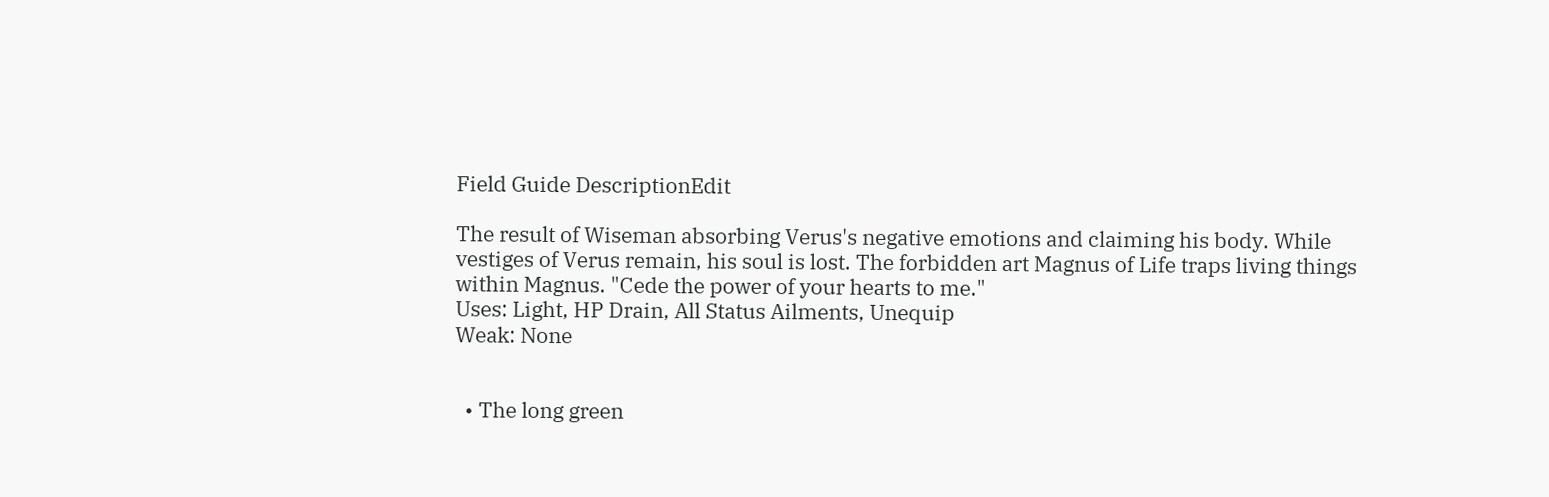Field Guide DescriptionEdit

The result of Wiseman absorbing Verus's negative emotions and claiming his body. While vestiges of Verus remain, his soul is lost. The forbidden art Magnus of Life traps living things within Magnus. "Cede the power of your hearts to me."
Uses: Light, HP Drain, All Status Ailments, Unequip
Weak: None


  • The long green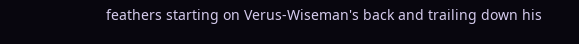feathers starting on Verus-Wiseman's back and trailing down his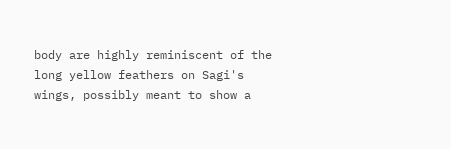body are highly reminiscent of the long yellow feathers on Sagi's wings, possibly meant to show a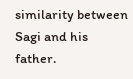similarity between Sagi and his father.